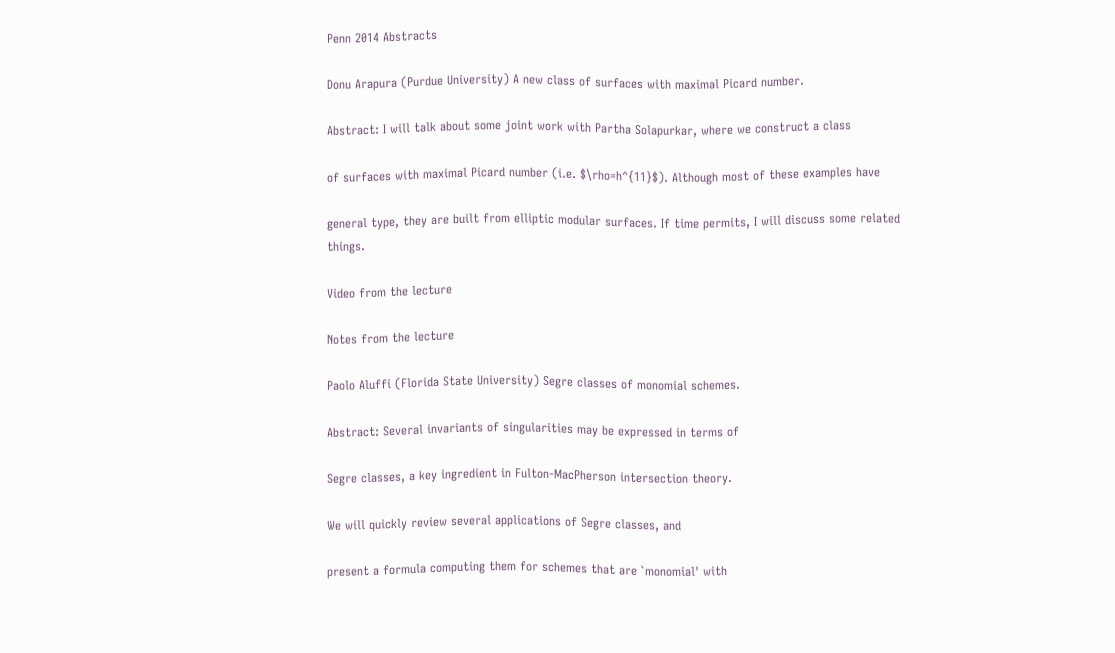Penn 2014 Abstracts

Donu Arapura (Purdue University) A new class of surfaces with maximal Picard number.

Abstract: I will talk about some joint work with Partha Solapurkar, where we construct a class

of surfaces with maximal Picard number (i.e. $\rho=h^{11}$). Although most of these examples have

general type, they are built from elliptic modular surfaces. If time permits, I will discuss some related things.

Video from the lecture

Notes from the lecture

Paolo Aluffi (Florida State University) Segre classes of monomial schemes.

Abstract: Several invariants of singularities may be expressed in terms of

Segre classes, a key ingredient in Fulton-MacPherson intersection theory.

We will quickly review several applications of Segre classes, and

present a formula computing them for schemes that are `monomial' with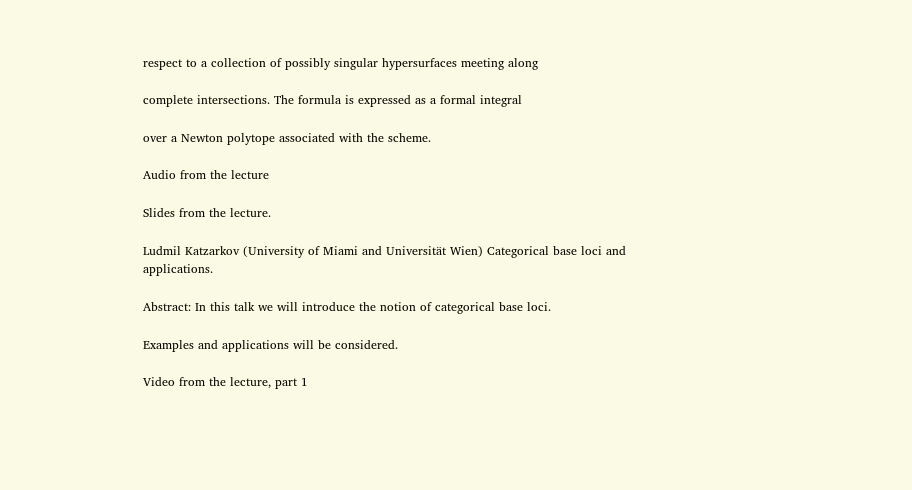respect to a collection of possibly singular hypersurfaces meeting along

complete intersections. The formula is expressed as a formal integral

over a Newton polytope associated with the scheme.

Audio from the lecture

Slides from the lecture.

Ludmil Katzarkov (University of Miami and Universität Wien) Categorical base loci and applications.

Abstract: In this talk we will introduce the notion of categorical base loci.

Examples and applications will be considered.

Video from the lecture, part 1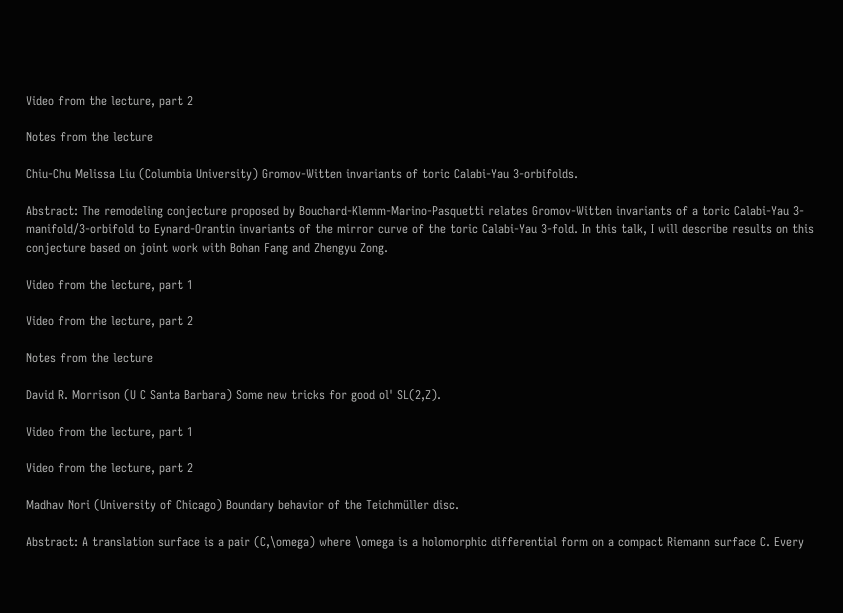Video from the lecture, part 2

Notes from the lecture

Chiu-Chu Melissa Liu (Columbia University) Gromov-Witten invariants of toric Calabi-Yau 3-orbifolds.

Abstract: The remodeling conjecture proposed by Bouchard-Klemm-Marino-Pasquetti relates Gromov-Witten invariants of a toric Calabi-Yau 3-manifold/3-orbifold to Eynard-Orantin invariants of the mirror curve of the toric Calabi-Yau 3-fold. In this talk, I will describe results on this conjecture based on joint work with Bohan Fang and Zhengyu Zong.

Video from the lecture, part 1

Video from the lecture, part 2

Notes from the lecture

David R. Morrison (U C Santa Barbara) Some new tricks for good ol' SL(2,Z).

Video from the lecture, part 1

Video from the lecture, part 2

Madhav Nori (University of Chicago) Boundary behavior of the Teichmüller disc.

Abstract: A translation surface is a pair (C,\omega) where \omega is a holomorphic differential form on a compact Riemann surface C. Every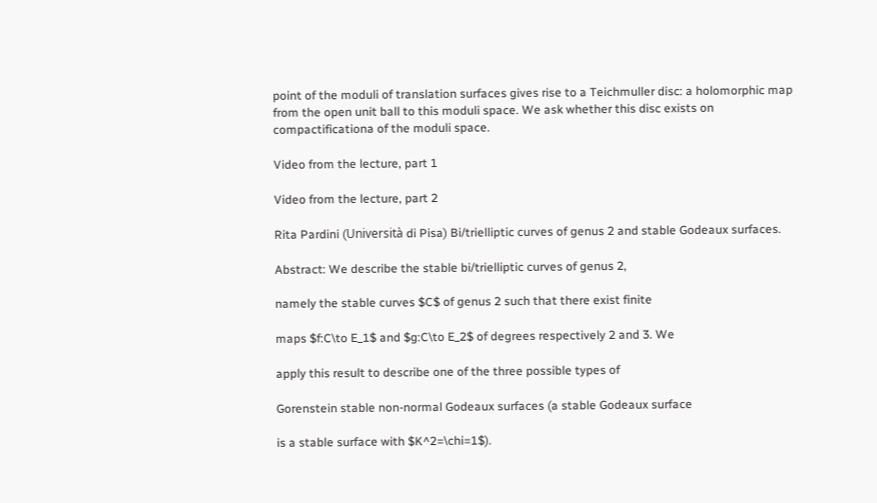point of the moduli of translation surfaces gives rise to a Teichmuller disc: a holomorphic map from the open unit ball to this moduli space. We ask whether this disc exists on compactificationa of the moduli space.

Video from the lecture, part 1

Video from the lecture, part 2

Rita Pardini (Università di Pisa) Bi/trielliptic curves of genus 2 and stable Godeaux surfaces.

Abstract: We describe the stable bi/trielliptic curves of genus 2,

namely the stable curves $C$ of genus 2 such that there exist finite

maps $f:C\to E_1$ and $g:C\to E_2$ of degrees respectively 2 and 3. We

apply this result to describe one of the three possible types of

Gorenstein stable non-normal Godeaux surfaces (a stable Godeaux surface

is a stable surface with $K^2=\chi=1$).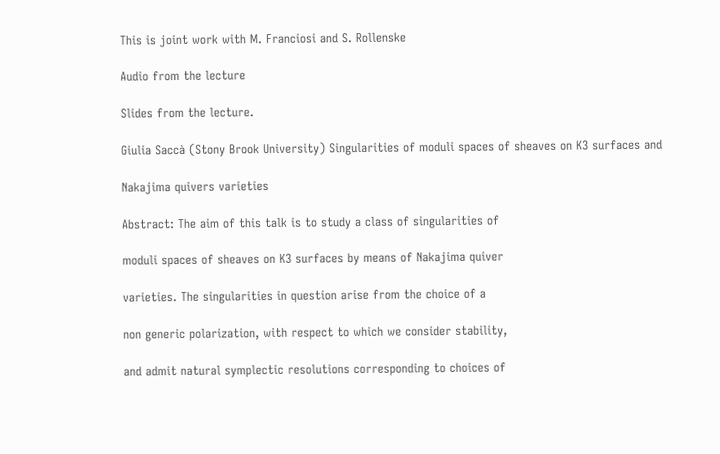This is joint work with M. Franciosi and S. Rollenske

Audio from the lecture

Slides from the lecture.

Giulia Saccà (Stony Brook University) Singularities of moduli spaces of sheaves on K3 surfaces and

Nakajima quivers varieties

Abstract: The aim of this talk is to study a class of singularities of

moduli spaces of sheaves on K3 surfaces by means of Nakajima quiver

varieties. The singularities in question arise from the choice of a

non generic polarization, with respect to which we consider stability,

and admit natural symplectic resolutions corresponding to choices of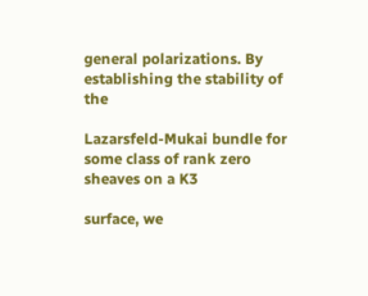general polarizations. By establishing the stability of the

Lazarsfeld-Mukai bundle for some class of rank zero sheaves on a K3

surface, we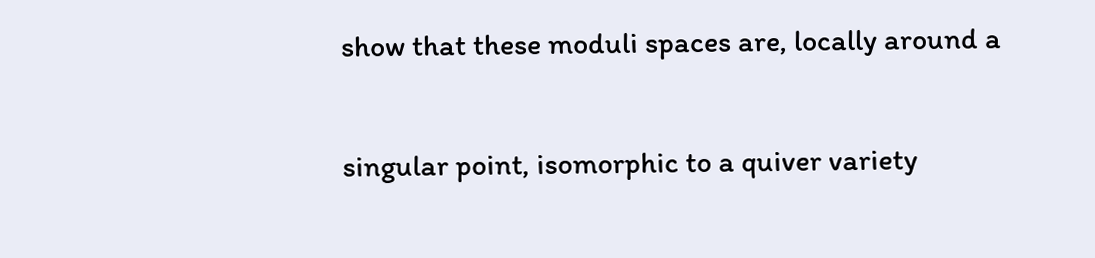show that these moduli spaces are, locally around a

singular point, isomorphic to a quiver variety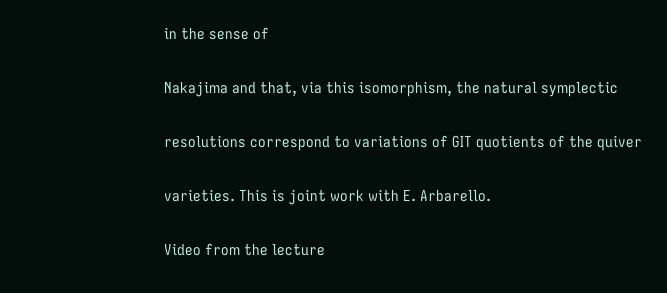in the sense of

Nakajima and that, via this isomorphism, the natural symplectic

resolutions correspond to variations of GIT quotients of the quiver

varieties. This is joint work with E. Arbarello.

Video from the lecture